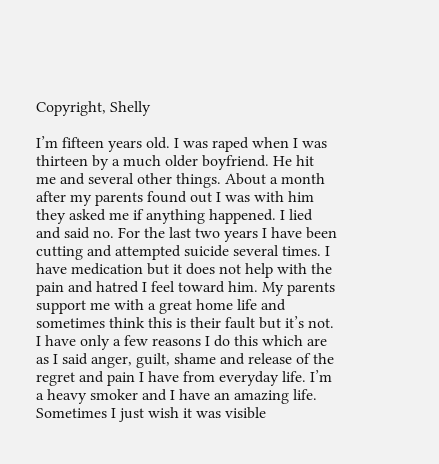Copyright, Shelly

I’m fifteen years old. I was raped when I was thirteen by a much older boyfriend. He hit me and several other things. About a month after my parents found out I was with him they asked me if anything happened. I lied and said no. For the last two years I have been cutting and attempted suicide several times. I have medication but it does not help with the pain and hatred I feel toward him. My parents support me with a great home life and sometimes think this is their fault but it’s not. I have only a few reasons I do this which are as I said anger, guilt, shame and release of the regret and pain I have from everyday life. I’m a heavy smoker and I have an amazing life. Sometimes I just wish it was visible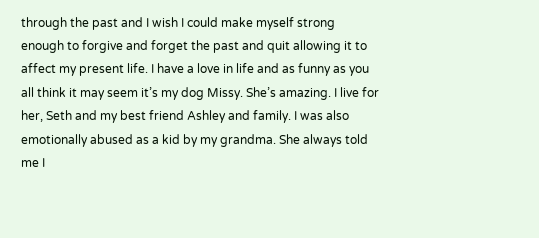through the past and I wish I could make myself strong enough to forgive and forget the past and quit allowing it to affect my present life. I have a love in life and as funny as you all think it may seem it’s my dog Missy. She’s amazing. I live for her, Seth and my best friend Ashley and family. I was also emotionally abused as a kid by my grandma. She always told me I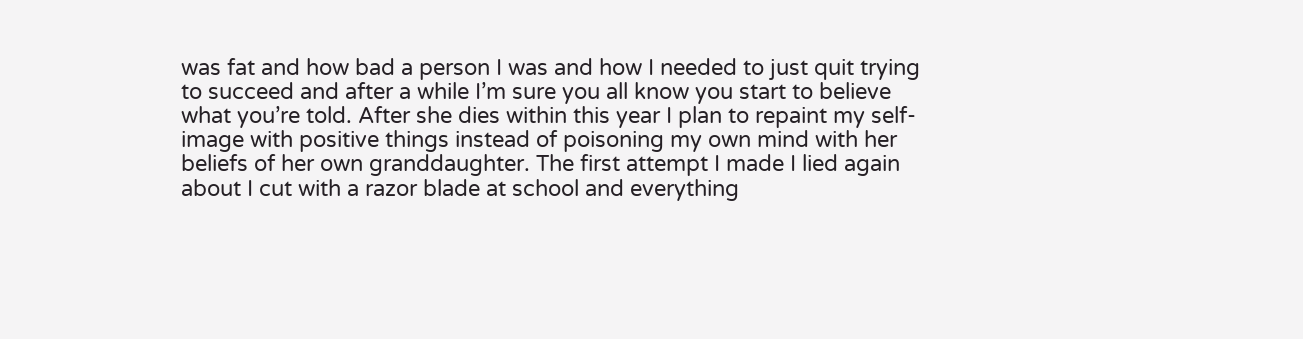was fat and how bad a person I was and how I needed to just quit trying to succeed and after a while I’m sure you all know you start to believe what you’re told. After she dies within this year I plan to repaint my self-image with positive things instead of poisoning my own mind with her beliefs of her own granddaughter. The first attempt I made I lied again about I cut with a razor blade at school and everything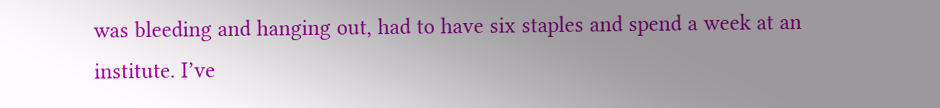was bleeding and hanging out, had to have six staples and spend a week at an institute. I’ve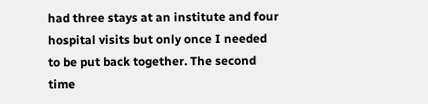had three stays at an institute and four hospital visits but only once I needed to be put back together. The second time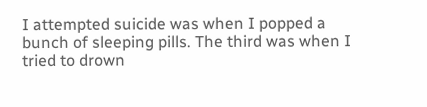I attempted suicide was when I popped a bunch of sleeping pills. The third was when I tried to drown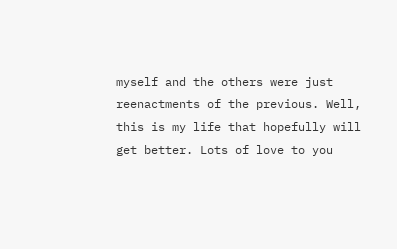myself and the others were just reenactments of the previous. Well, this is my life that hopefully will get better. Lots of love to you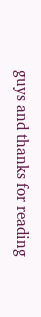guys and thanks for reading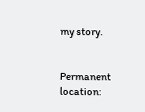my story.


Permanent location: